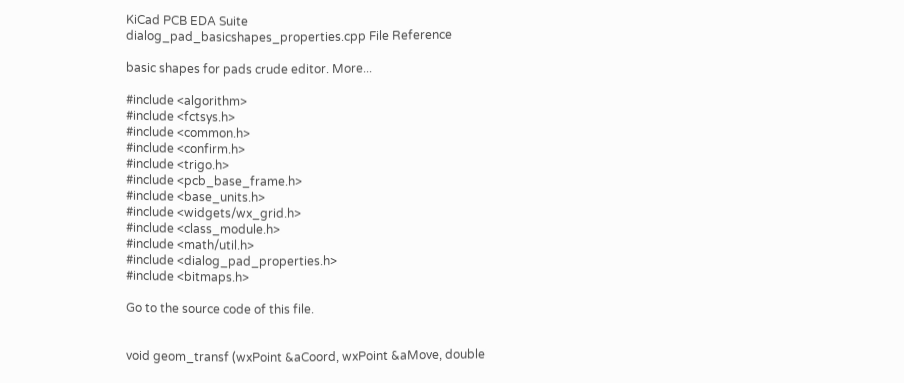KiCad PCB EDA Suite
dialog_pad_basicshapes_properties.cpp File Reference

basic shapes for pads crude editor. More...

#include <algorithm>
#include <fctsys.h>
#include <common.h>
#include <confirm.h>
#include <trigo.h>
#include <pcb_base_frame.h>
#include <base_units.h>
#include <widgets/wx_grid.h>
#include <class_module.h>
#include <math/util.h>
#include <dialog_pad_properties.h>
#include <bitmaps.h>

Go to the source code of this file.


void geom_transf (wxPoint &aCoord, wxPoint &aMove, double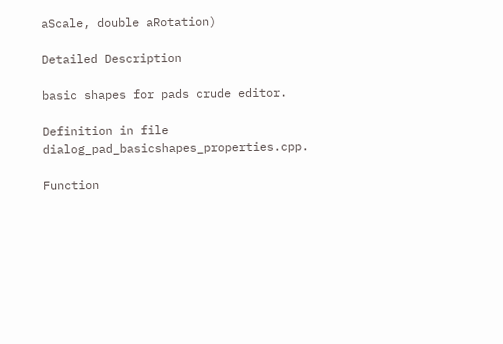aScale, double aRotation)

Detailed Description

basic shapes for pads crude editor.

Definition in file dialog_pad_basicshapes_properties.cpp.

Function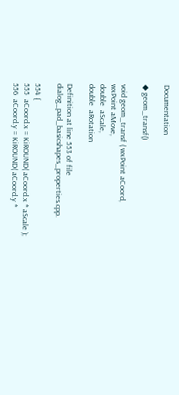Documentation

◆ geom_transf()

void geom_transf ( wxPoint aCoord,
wxPoint aMove,
double  aScale,
double  aRotation

Definition at line 553 of file dialog_pad_basicshapes_properties.cpp.

554 {
555  aCoord.x = KiROUND( aCoord.x * aScale );
556  aCoord.y = KiROUND( aCoord.y *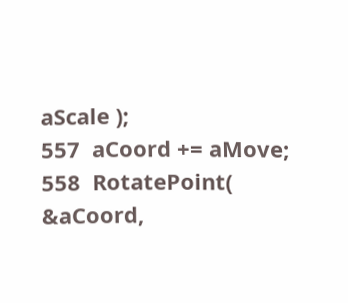aScale );
557  aCoord += aMove;
558  RotatePoint( &aCoord,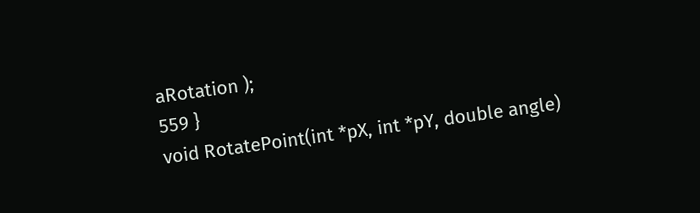aRotation );
559 }
void RotatePoint(int *pX, int *pY, double angle)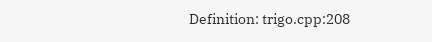Definition: trigo.cpp:208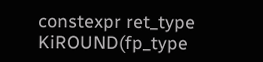constexpr ret_type KiROUND(fp_type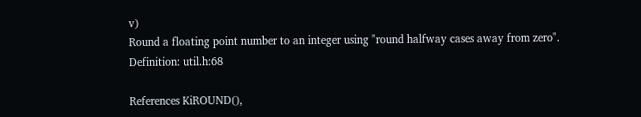v)
Round a floating point number to an integer using "round halfway cases away from zero".
Definition: util.h:68

References KiROUND(),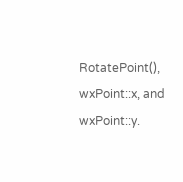RotatePoint(), wxPoint::x, and wxPoint::y.